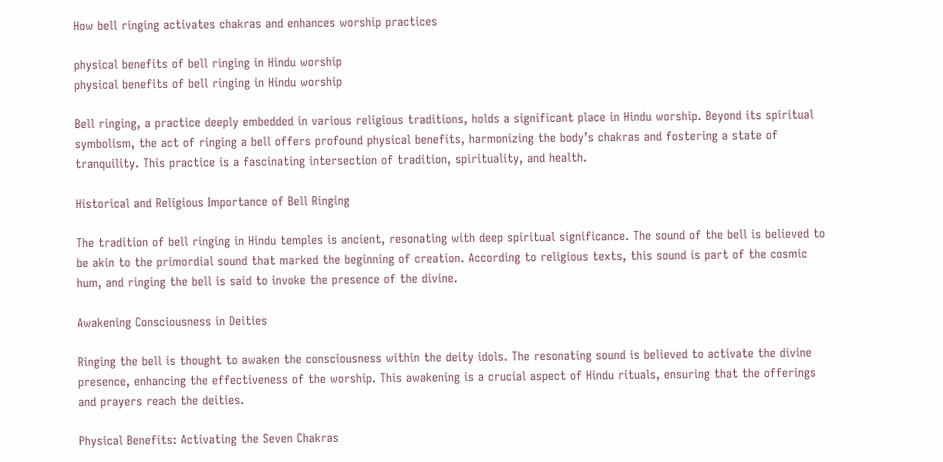How bell ringing activates chakras and enhances worship practices

physical benefits of bell ringing in Hindu worship
physical benefits of bell ringing in Hindu worship

Bell ringing, a practice deeply embedded in various religious traditions, holds a significant place in Hindu worship. Beyond its spiritual symbolism, the act of ringing a bell offers profound physical benefits, harmonizing the body’s chakras and fostering a state of tranquility. This practice is a fascinating intersection of tradition, spirituality, and health.

Historical and Religious Importance of Bell Ringing

The tradition of bell ringing in Hindu temples is ancient, resonating with deep spiritual significance. The sound of the bell is believed to be akin to the primordial sound that marked the beginning of creation. According to religious texts, this sound is part of the cosmic hum, and ringing the bell is said to invoke the presence of the divine.

Awakening Consciousness in Deities

Ringing the bell is thought to awaken the consciousness within the deity idols. The resonating sound is believed to activate the divine presence, enhancing the effectiveness of the worship. This awakening is a crucial aspect of Hindu rituals, ensuring that the offerings and prayers reach the deities.

Physical Benefits: Activating the Seven Chakras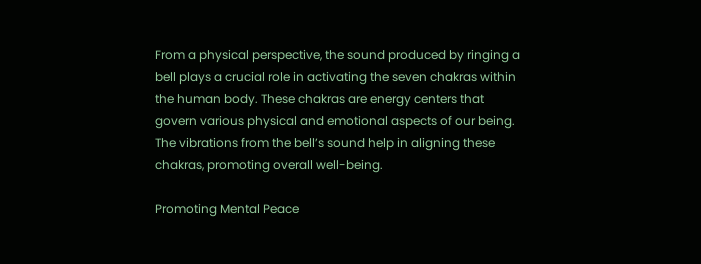From a physical perspective, the sound produced by ringing a bell plays a crucial role in activating the seven chakras within the human body. These chakras are energy centers that govern various physical and emotional aspects of our being. The vibrations from the bell’s sound help in aligning these chakras, promoting overall well-being.

Promoting Mental Peace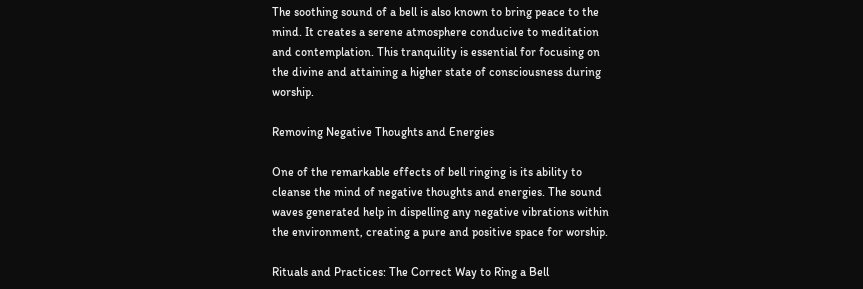The soothing sound of a bell is also known to bring peace to the mind. It creates a serene atmosphere conducive to meditation and contemplation. This tranquility is essential for focusing on the divine and attaining a higher state of consciousness during worship.

Removing Negative Thoughts and Energies

One of the remarkable effects of bell ringing is its ability to cleanse the mind of negative thoughts and energies. The sound waves generated help in dispelling any negative vibrations within the environment, creating a pure and positive space for worship.

Rituals and Practices: The Correct Way to Ring a Bell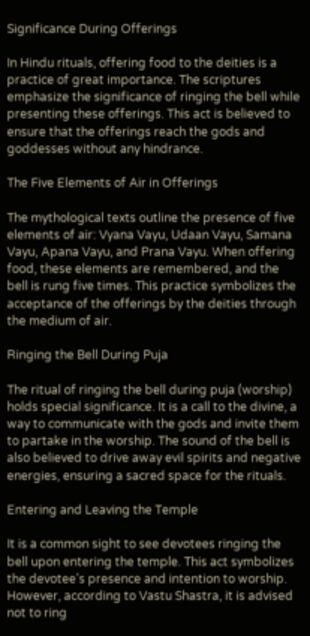Significance During Offerings

In Hindu rituals, offering food to the deities is a practice of great importance. The scriptures emphasize the significance of ringing the bell while presenting these offerings. This act is believed to ensure that the offerings reach the gods and goddesses without any hindrance.

The Five Elements of Air in Offerings

The mythological texts outline the presence of five elements of air: Vyana Vayu, Udaan Vayu, Samana Vayu, Apana Vayu, and Prana Vayu. When offering food, these elements are remembered, and the bell is rung five times. This practice symbolizes the acceptance of the offerings by the deities through the medium of air.

Ringing the Bell During Puja

The ritual of ringing the bell during puja (worship) holds special significance. It is a call to the divine, a way to communicate with the gods and invite them to partake in the worship. The sound of the bell is also believed to drive away evil spirits and negative energies, ensuring a sacred space for the rituals.

Entering and Leaving the Temple

It is a common sight to see devotees ringing the bell upon entering the temple. This act symbolizes the devotee’s presence and intention to worship. However, according to Vastu Shastra, it is advised not to ring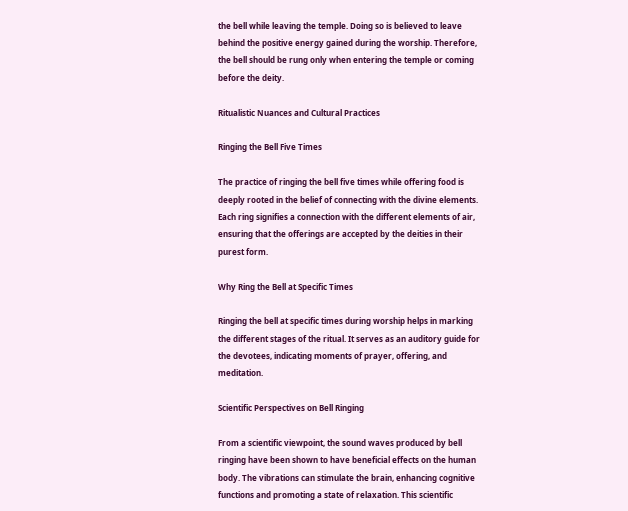the bell while leaving the temple. Doing so is believed to leave behind the positive energy gained during the worship. Therefore, the bell should be rung only when entering the temple or coming before the deity.

Ritualistic Nuances and Cultural Practices

Ringing the Bell Five Times

The practice of ringing the bell five times while offering food is deeply rooted in the belief of connecting with the divine elements. Each ring signifies a connection with the different elements of air, ensuring that the offerings are accepted by the deities in their purest form.

Why Ring the Bell at Specific Times

Ringing the bell at specific times during worship helps in marking the different stages of the ritual. It serves as an auditory guide for the devotees, indicating moments of prayer, offering, and meditation.

Scientific Perspectives on Bell Ringing

From a scientific viewpoint, the sound waves produced by bell ringing have been shown to have beneficial effects on the human body. The vibrations can stimulate the brain, enhancing cognitive functions and promoting a state of relaxation. This scientific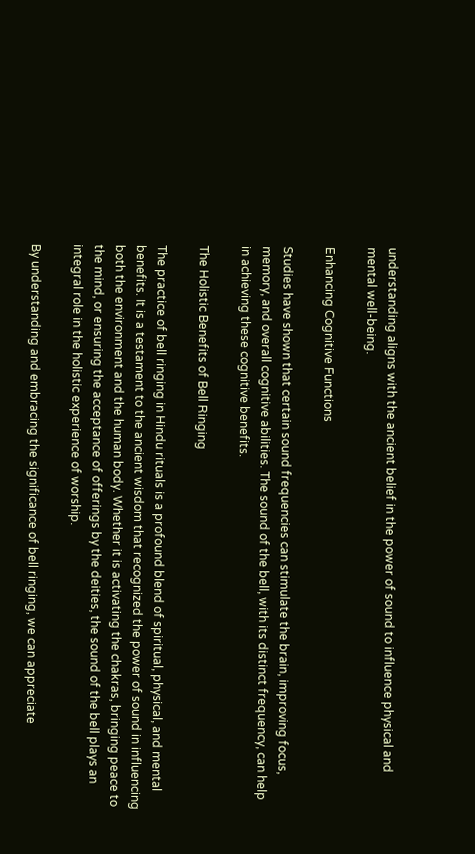understanding aligns with the ancient belief in the power of sound to influence physical and mental well-being.

Enhancing Cognitive Functions

Studies have shown that certain sound frequencies can stimulate the brain, improving focus, memory, and overall cognitive abilities. The sound of the bell, with its distinct frequency, can help in achieving these cognitive benefits.

The Holistic Benefits of Bell Ringing

The practice of bell ringing in Hindu rituals is a profound blend of spiritual, physical, and mental benefits. It is a testament to the ancient wisdom that recognized the power of sound in influencing both the environment and the human body. Whether it is activating the chakras, bringing peace to the mind, or ensuring the acceptance of offerings by the deities, the sound of the bell plays an integral role in the holistic experience of worship.

By understanding and embracing the significance of bell ringing, we can appreciate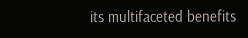its multifaceted benefits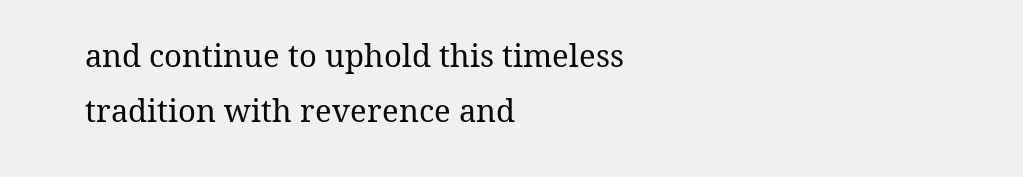and continue to uphold this timeless tradition with reverence and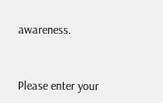awareness.


Please enter your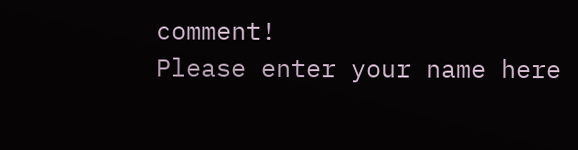comment!
Please enter your name here